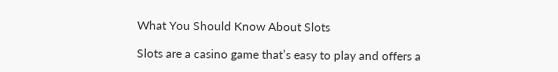What You Should Know About Slots

Slots are a casino game that’s easy to play and offers a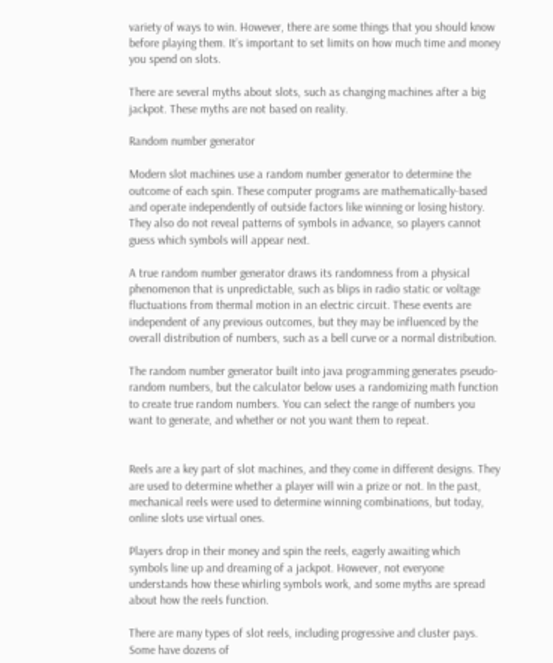variety of ways to win. However, there are some things that you should know before playing them. It’s important to set limits on how much time and money you spend on slots.

There are several myths about slots, such as changing machines after a big jackpot. These myths are not based on reality.

Random number generator

Modern slot machines use a random number generator to determine the outcome of each spin. These computer programs are mathematically-based and operate independently of outside factors like winning or losing history. They also do not reveal patterns of symbols in advance, so players cannot guess which symbols will appear next.

A true random number generator draws its randomness from a physical phenomenon that is unpredictable, such as blips in radio static or voltage fluctuations from thermal motion in an electric circuit. These events are independent of any previous outcomes, but they may be influenced by the overall distribution of numbers, such as a bell curve or a normal distribution.

The random number generator built into java programming generates pseudo-random numbers, but the calculator below uses a randomizing math function to create true random numbers. You can select the range of numbers you want to generate, and whether or not you want them to repeat.


Reels are a key part of slot machines, and they come in different designs. They are used to determine whether a player will win a prize or not. In the past, mechanical reels were used to determine winning combinations, but today, online slots use virtual ones.

Players drop in their money and spin the reels, eagerly awaiting which symbols line up and dreaming of a jackpot. However, not everyone understands how these whirling symbols work, and some myths are spread about how the reels function.

There are many types of slot reels, including progressive and cluster pays. Some have dozens of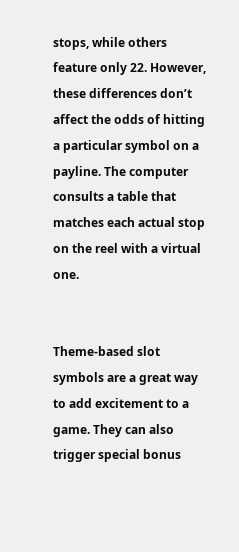stops, while others feature only 22. However, these differences don’t affect the odds of hitting a particular symbol on a payline. The computer consults a table that matches each actual stop on the reel with a virtual one.


Theme-based slot symbols are a great way to add excitement to a game. They can also trigger special bonus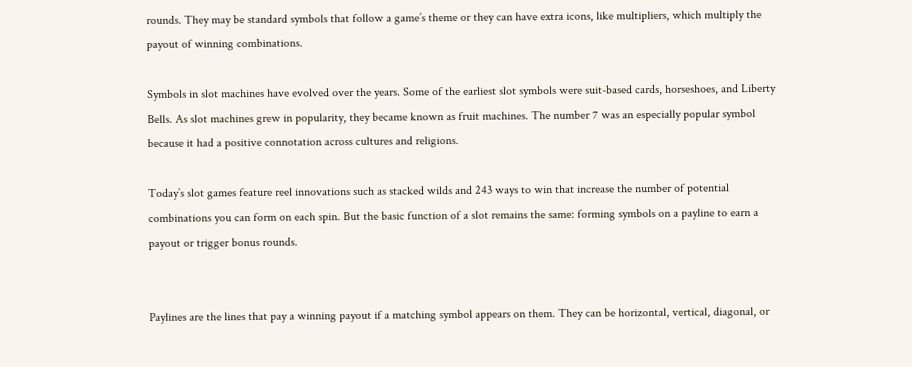rounds. They may be standard symbols that follow a game’s theme or they can have extra icons, like multipliers, which multiply the payout of winning combinations.

Symbols in slot machines have evolved over the years. Some of the earliest slot symbols were suit-based cards, horseshoes, and Liberty Bells. As slot machines grew in popularity, they became known as fruit machines. The number 7 was an especially popular symbol because it had a positive connotation across cultures and religions.

Today’s slot games feature reel innovations such as stacked wilds and 243 ways to win that increase the number of potential combinations you can form on each spin. But the basic function of a slot remains the same: forming symbols on a payline to earn a payout or trigger bonus rounds.


Paylines are the lines that pay a winning payout if a matching symbol appears on them. They can be horizontal, vertical, diagonal, or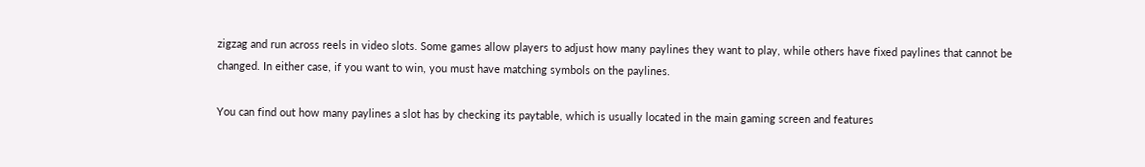zigzag and run across reels in video slots. Some games allow players to adjust how many paylines they want to play, while others have fixed paylines that cannot be changed. In either case, if you want to win, you must have matching symbols on the paylines.

You can find out how many paylines a slot has by checking its paytable, which is usually located in the main gaming screen and features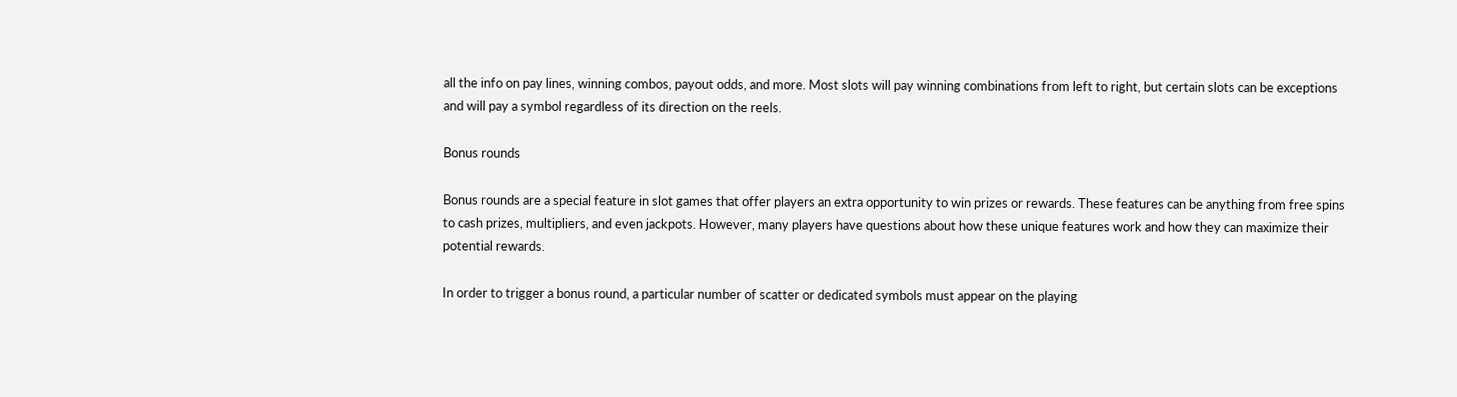all the info on pay lines, winning combos, payout odds, and more. Most slots will pay winning combinations from left to right, but certain slots can be exceptions and will pay a symbol regardless of its direction on the reels.

Bonus rounds

Bonus rounds are a special feature in slot games that offer players an extra opportunity to win prizes or rewards. These features can be anything from free spins to cash prizes, multipliers, and even jackpots. However, many players have questions about how these unique features work and how they can maximize their potential rewards.

In order to trigger a bonus round, a particular number of scatter or dedicated symbols must appear on the playing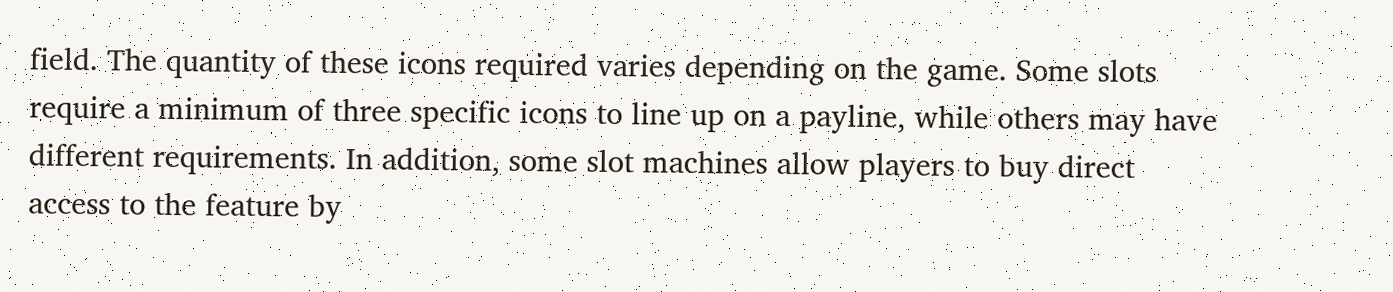field. The quantity of these icons required varies depending on the game. Some slots require a minimum of three specific icons to line up on a payline, while others may have different requirements. In addition, some slot machines allow players to buy direct access to the feature by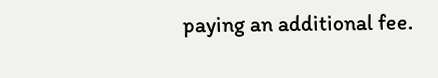paying an additional fee.